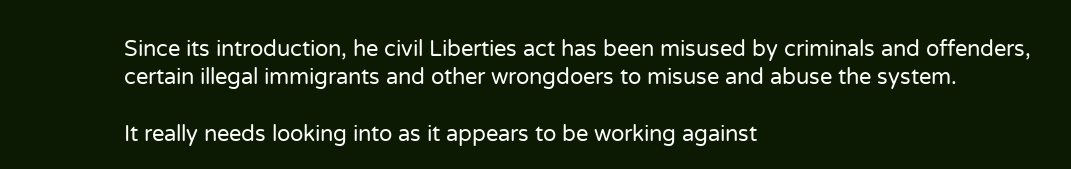Since its introduction, he civil Liberties act has been misused by criminals and offenders, certain illegal immigrants and other wrongdoers to misuse and abuse the system.

It really needs looking into as it appears to be working against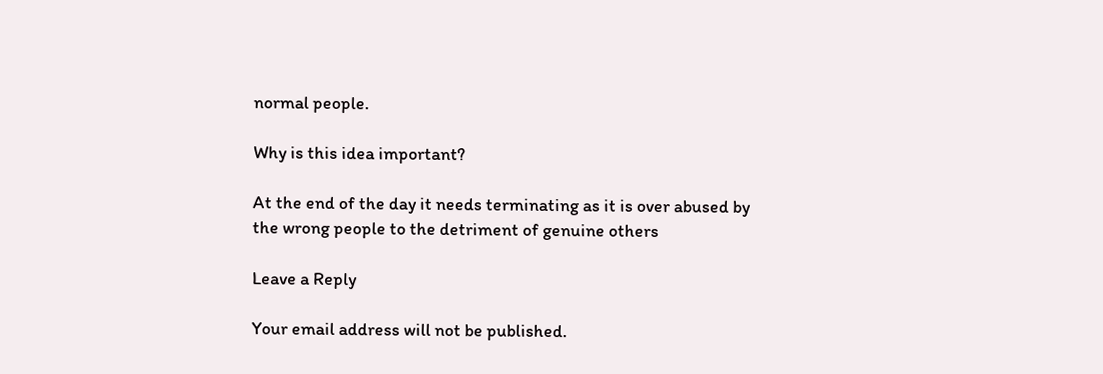normal people.

Why is this idea important?

At the end of the day it needs terminating as it is over abused by the wrong people to the detriment of genuine others

Leave a Reply

Your email address will not be published.